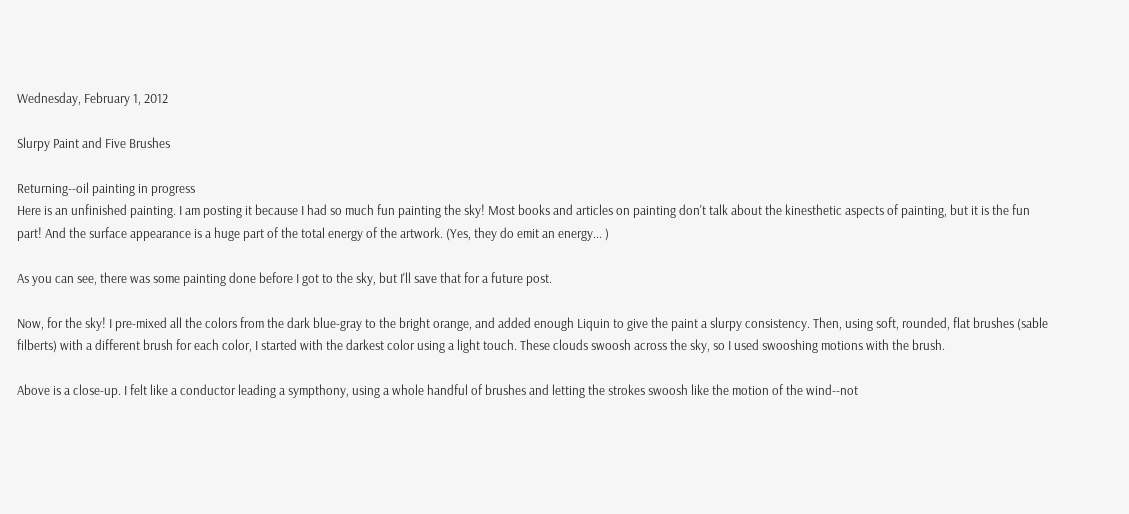Wednesday, February 1, 2012

Slurpy Paint and Five Brushes

Returning--oil painting in progress
Here is an unfinished painting. I am posting it because I had so much fun painting the sky! Most books and articles on painting don't talk about the kinesthetic aspects of painting, but it is the fun part! And the surface appearance is a huge part of the total energy of the artwork. (Yes, they do emit an energy... )

As you can see, there was some painting done before I got to the sky, but I'll save that for a future post.

Now, for the sky! I pre-mixed all the colors from the dark blue-gray to the bright orange, and added enough Liquin to give the paint a slurpy consistency. Then, using soft, rounded, flat brushes (sable filberts) with a different brush for each color, I started with the darkest color using a light touch. These clouds swoosh across the sky, so I used swooshing motions with the brush.

Above is a close-up. I felt like a conductor leading a sympthony, using a whole handful of brushes and letting the strokes swoosh like the motion of the wind--not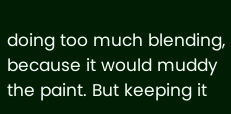doing too much blending, because it would muddy the paint. But keeping it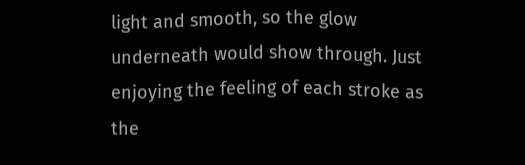light and smooth, so the glow underneath would show through. Just enjoying the feeling of each stroke as the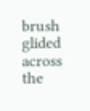brush glided across the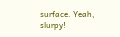surface. Yeah, slurpy!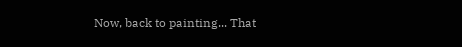Now, back to painting... That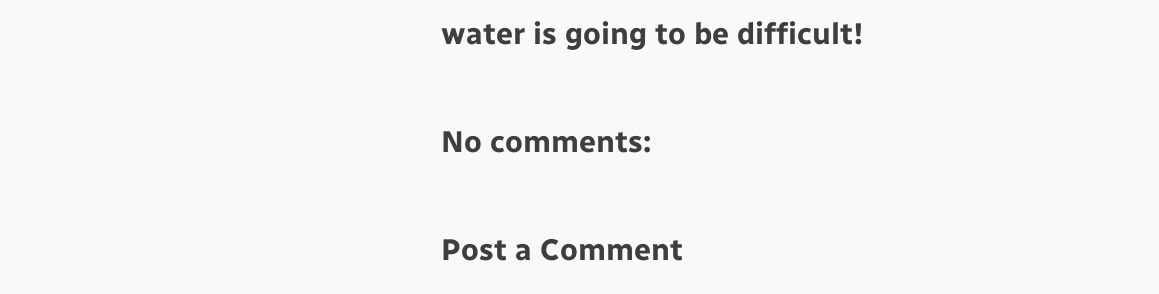water is going to be difficult!

No comments:

Post a Comment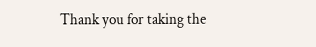Thank you for taking the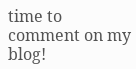time to comment on my blog!